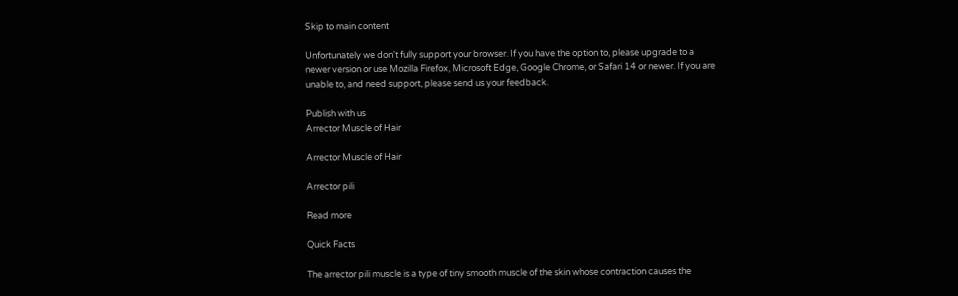Skip to main content

Unfortunately we don't fully support your browser. If you have the option to, please upgrade to a newer version or use Mozilla Firefox, Microsoft Edge, Google Chrome, or Safari 14 or newer. If you are unable to, and need support, please send us your feedback.

Publish with us
Arrector Muscle of Hair

Arrector Muscle of Hair

Arrector pili

Read more

Quick Facts

The arrector pili muscle is a type of tiny smooth muscle of the skin whose contraction causes the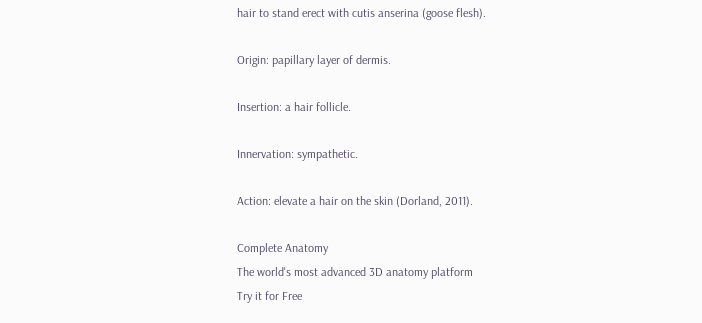hair to stand erect with cutis anserina (goose flesh).

Origin: papillary layer of dermis.

Insertion: a hair follicle.

Innervation: sympathetic.

Action: elevate a hair on the skin (Dorland, 2011).

Complete Anatomy
The world's most advanced 3D anatomy platform
Try it for Free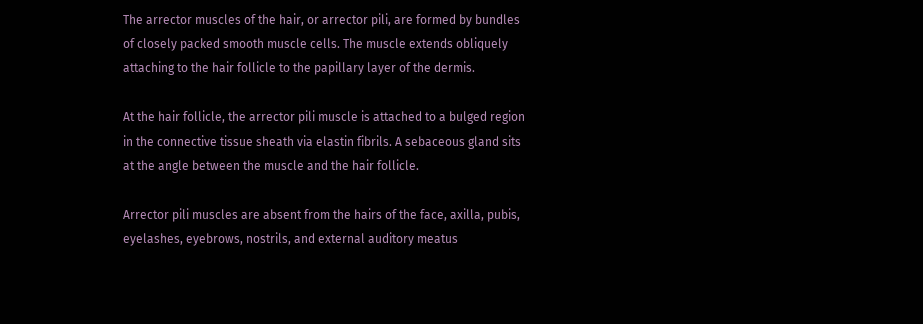The arrector muscles of the hair, or arrector pili, are formed by bundles of closely packed smooth muscle cells. The muscle extends obliquely attaching to the hair follicle to the papillary layer of the dermis.

At the hair follicle, the arrector pili muscle is attached to a bulged region in the connective tissue sheath via elastin fibrils. A sebaceous gland sits at the angle between the muscle and the hair follicle.

Arrector pili muscles are absent from the hairs of the face, axilla, pubis, eyelashes, eyebrows, nostrils, and external auditory meatus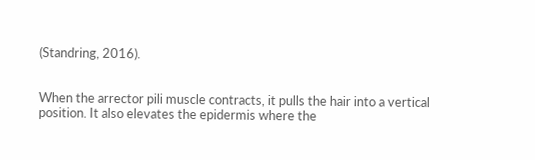(Standring, 2016).


When the arrector pili muscle contracts, it pulls the hair into a vertical position. It also elevates the epidermis where the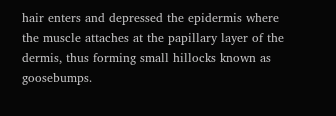hair enters and depressed the epidermis where the muscle attaches at the papillary layer of the dermis, thus forming small hillocks known as goosebumps.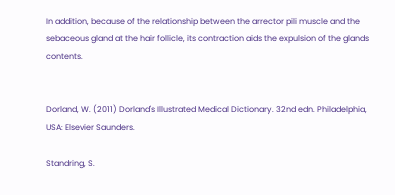In addition, because of the relationship between the arrector pili muscle and the sebaceous gland at the hair follicle, its contraction aids the expulsion of the glands contents.


Dorland, W. (2011) Dorland's Illustrated Medical Dictionary. 32nd edn. Philadelphia, USA: Elsevier Saunders.

Standring, S.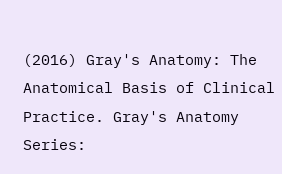(2016) Gray's Anatomy: The Anatomical Basis of Clinical Practice. Gray's Anatomy Series: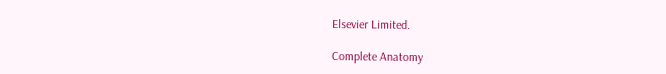Elsevier Limited.

Complete Anatomy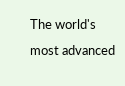The world's most advanced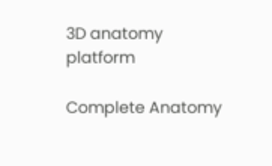3D anatomy platform

Complete Anatomy